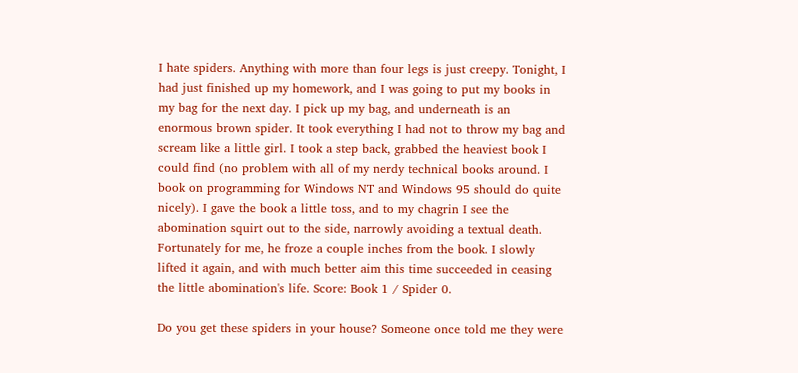I hate spiders. Anything with more than four legs is just creepy. Tonight, I had just finished up my homework, and I was going to put my books in my bag for the next day. I pick up my bag, and underneath is an enormous brown spider. It took everything I had not to throw my bag and scream like a little girl. I took a step back, grabbed the heaviest book I could find (no problem with all of my nerdy technical books around. I book on programming for Windows NT and Windows 95 should do quite nicely). I gave the book a little toss, and to my chagrin I see the abomination squirt out to the side, narrowly avoiding a textual death. Fortunately for me, he froze a couple inches from the book. I slowly lifted it again, and with much better aim this time succeeded in ceasing the little abomination's life. Score: Book 1 / Spider 0.

Do you get these spiders in your house? Someone once told me they were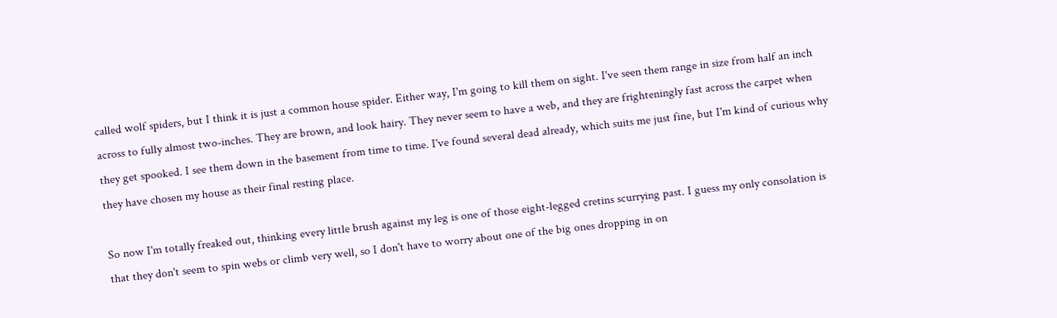called wolf spiders, but I think it is just a common house spider. Either way, I'm going to kill them on sight. I've seen them range in size from half an inch across to fully almost two-inches. They are brown, and look hairy. They never seem to have a web, and they are frighteningly fast across the carpet when they get spooked. I see them down in the basement from time to time. I've found several dead already, which suits me just fine, but I'm kind of curious why they have chosen my house as their final resting place.

So now I'm totally freaked out, thinking every little brush against my leg is one of those eight-legged cretins scurrying past. I guess my only consolation is that they don't seem to spin webs or climb very well, so I don't have to worry about one of the big ones dropping in on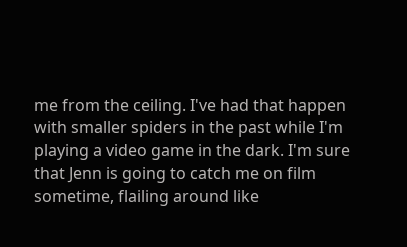me from the ceiling. I've had that happen with smaller spiders in the past while I'm playing a video game in the dark. I'm sure that Jenn is going to catch me on film sometime, flailing around like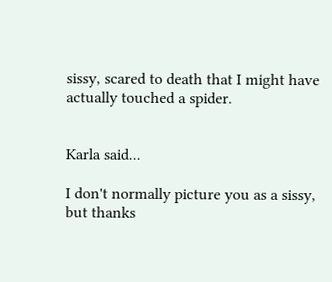sissy, scared to death that I might have actually touched a spider.


Karla said...

I don't normally picture you as a sissy, but thanks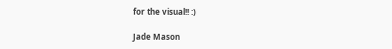for the visual!! :)

Jade Mason